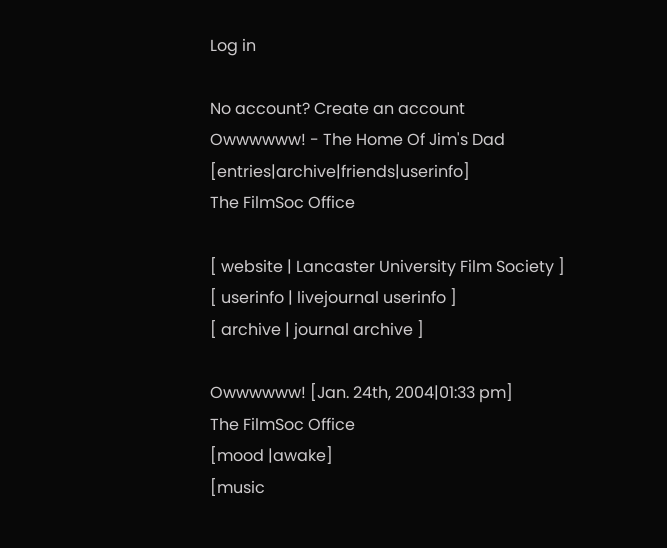Log in

No account? Create an account
Owwwwww! - The Home Of Jim's Dad [entries|archive|friends|userinfo]
The FilmSoc Office

[ website | Lancaster University Film Society ]
[ userinfo | livejournal userinfo ]
[ archive | journal archive ]

Owwwwww! [Jan. 24th, 2004|01:33 pm]
The FilmSoc Office
[mood |awake]
[music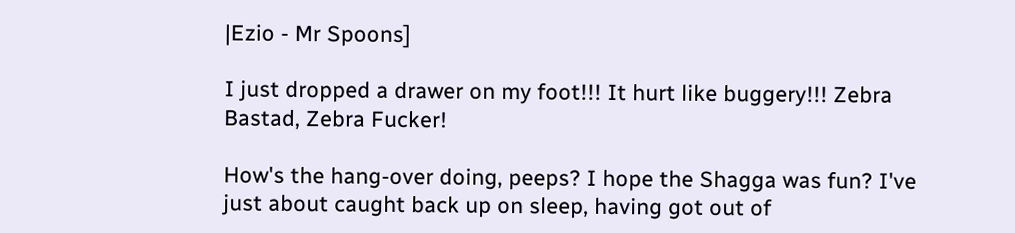|Ezio - Mr Spoons]

I just dropped a drawer on my foot!!! It hurt like buggery!!! Zebra Bastad, Zebra Fucker!

How's the hang-over doing, peeps? I hope the Shagga was fun? I've just about caught back up on sleep, having got out of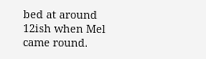bed at around 12ish when Mel came round.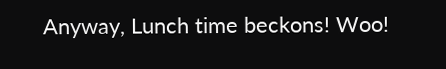Anyway, Lunch time beckons! Woo!